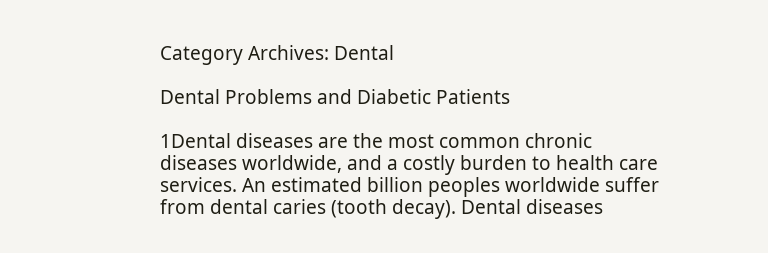Category Archives: Dental

Dental Problems and Diabetic Patients

1Dental diseases are the most common chronic diseases worldwide, and a costly burden to health care services. An estimated billion peoples worldwide suffer from dental caries (tooth decay). Dental diseases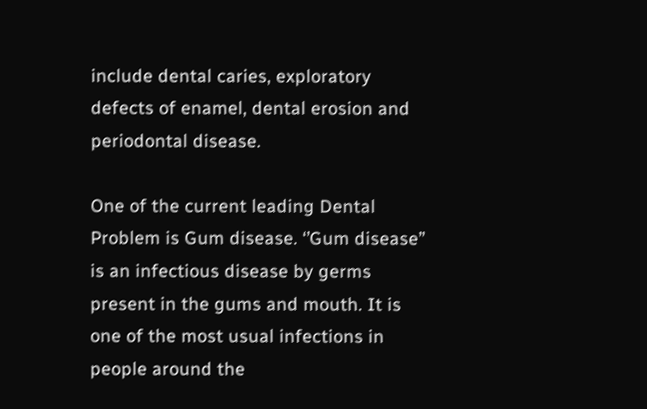include dental caries, exploratory defects of enamel, dental erosion and periodontal disease.

One of the current leading Dental Problem is Gum disease. ‘’Gum disease” is an infectious disease by germs present in the gums and mouth. It is one of the most usual infections in people around the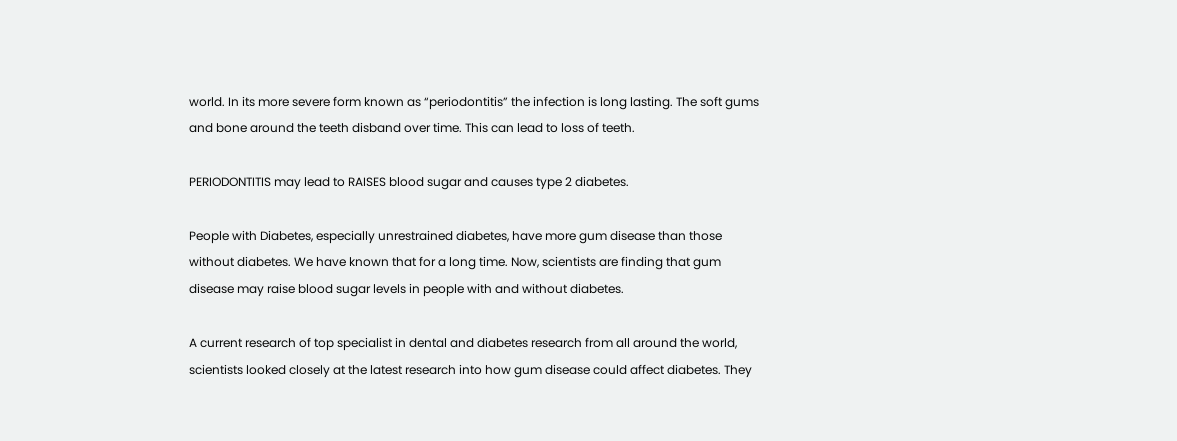world. In its more severe form known as “periodontitis” the infection is long lasting. The soft gums and bone around the teeth disband over time. This can lead to loss of teeth.

PERIODONTITIS may lead to RAISES blood sugar and causes type 2 diabetes.

People with Diabetes, especially unrestrained diabetes, have more gum disease than those without diabetes. We have known that for a long time. Now, scientists are finding that gum disease may raise blood sugar levels in people with and without diabetes.

A current research of top specialist in dental and diabetes research from all around the world, scientists looked closely at the latest research into how gum disease could affect diabetes. They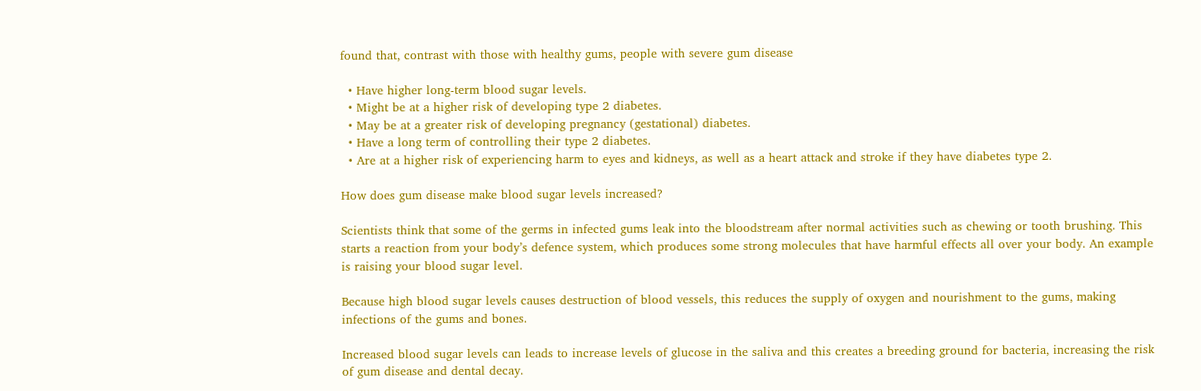found that, contrast with those with healthy gums, people with severe gum disease

  • Have higher long-term blood sugar levels.
  • Might be at a higher risk of developing type 2 diabetes.
  • May be at a greater risk of developing pregnancy (gestational) diabetes.
  • Have a long term of controlling their type 2 diabetes.
  • Are at a higher risk of experiencing harm to eyes and kidneys, as well as a heart attack and stroke if they have diabetes type 2.

How does gum disease make blood sugar levels increased?

Scientists think that some of the germs in infected gums leak into the bloodstream after normal activities such as chewing or tooth brushing. This starts a reaction from your body’s defence system, which produces some strong molecules that have harmful effects all over your body. An example is raising your blood sugar level.

Because high blood sugar levels causes destruction of blood vessels, this reduces the supply of oxygen and nourishment to the gums, making infections of the gums and bones.

Increased blood sugar levels can leads to increase levels of glucose in the saliva and this creates a breeding ground for bacteria, increasing the risk of gum disease and dental decay.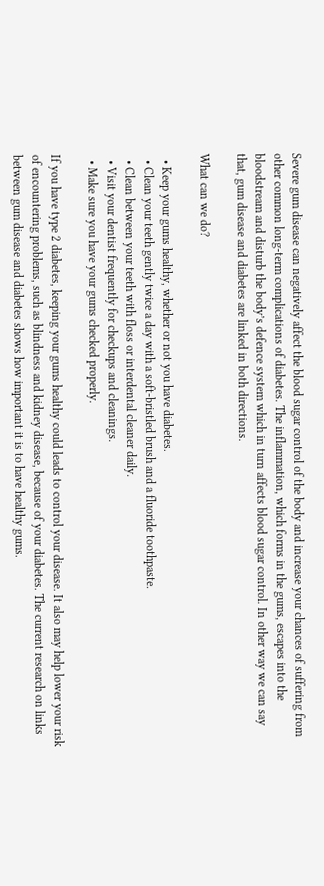Severe gum disease can negatively affect the blood sugar control of the body and increase your chances of suffering from other common long-term complications of diabetes. The inflammation, which forms in the gums, escapes into the bloodstream and disturb the body’s defence system which in turn affects blood sugar control. In other way we can say that, gum disease and diabetes are linked in both directions.

What can we do?

  • Keep your gums healthy, whether or not you have diabetes.
  • Clean your teeth gently twice a day with a soft-bristled brush and a fluoride toothpaste.
  • Clean between your teeth with floss or interdental cleaner daily.
  • Visit your dentist frequently for checkups and cleanings.
  • Make sure you have your gums checked properly.

If you have type 2 diabetes, keeping your gums healthy could leads to control your disease. It also may help lower your risk of encountering problems, such as blindness and kidney disease, because of your diabetes. The current research on links between gum disease and diabetes shows how important it is to have healthy gums.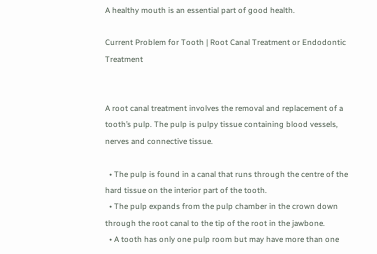A healthy mouth is an essential part of good health.

Current Problem for Tooth | Root Canal Treatment or Endodontic Treatment


A root canal treatment involves the removal and replacement of a tooth’s pulp. The pulp is pulpy tissue containing blood vessels, nerves and connective tissue.

  • The pulp is found in a canal that runs through the centre of the hard tissue on the interior part of the tooth.
  • The pulp expands from the pulp chamber in the crown down through the root canal to the tip of the root in the jawbone.
  • A tooth has only one pulp room but may have more than one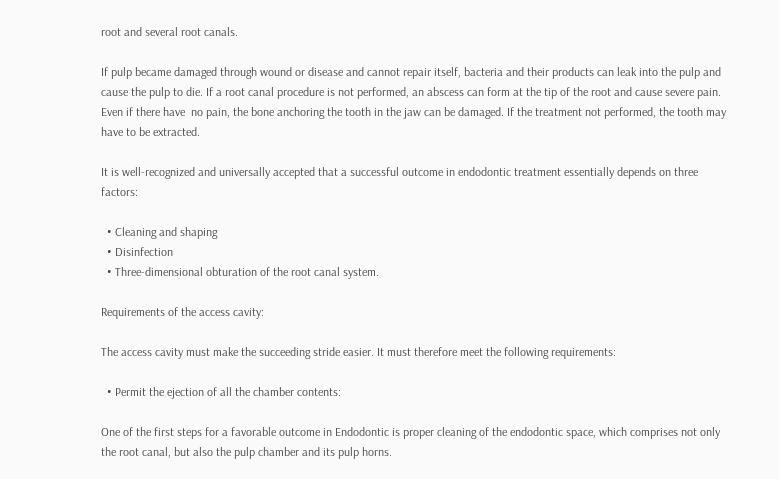root and several root canals.

If pulp became damaged through wound or disease and cannot repair itself, bacteria and their products can leak into the pulp and cause the pulp to die. If a root canal procedure is not performed, an abscess can form at the tip of the root and cause severe pain. Even if there have  no pain, the bone anchoring the tooth in the jaw can be damaged. If the treatment not performed, the tooth may have to be extracted.

It is well-recognized and universally accepted that a successful outcome in endodontic treatment essentially depends on three factors:

  • Cleaning and shaping
  • Disinfection
  • Three-dimensional obturation of the root canal system.

Requirements of the access cavity:

The access cavity must make the succeeding stride easier. It must therefore meet the following requirements:

  • Permit the ejection of all the chamber contents:

One of the first steps for a favorable outcome in Endodontic is proper cleaning of the endodontic space, which comprises not only the root canal, but also the pulp chamber and its pulp horns.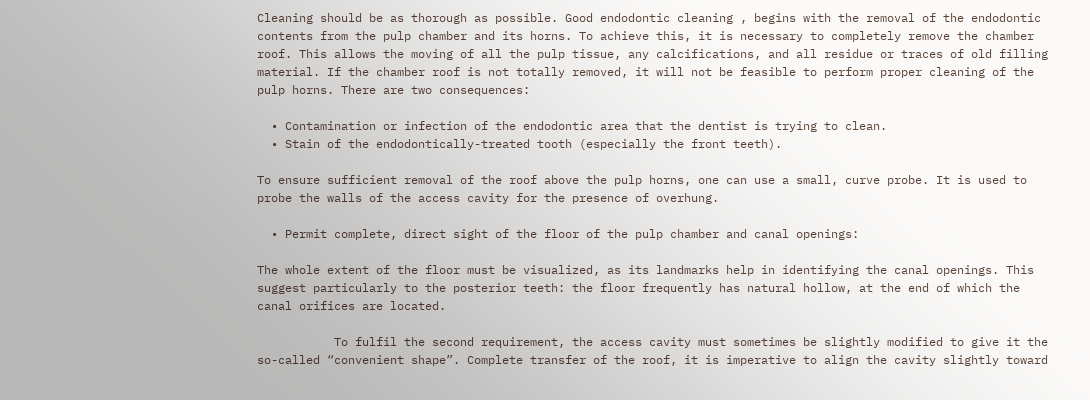Cleaning should be as thorough as possible. Good endodontic cleaning , begins with the removal of the endodontic contents from the pulp chamber and its horns. To achieve this, it is necessary to completely remove the chamber roof. This allows the moving of all the pulp tissue, any calcifications, and all residue or traces of old filling material. If the chamber roof is not totally removed, it will not be feasible to perform proper cleaning of the pulp horns. There are two consequences:

  • Contamination or infection of the endodontic area that the dentist is trying to clean.
  • Stain of the endodontically-treated tooth (especially the front teeth).

To ensure sufficient removal of the roof above the pulp horns, one can use a small, curve probe. It is used to probe the walls of the access cavity for the presence of overhung.

  • Permit complete, direct sight of the floor of the pulp chamber and canal openings:

The whole extent of the floor must be visualized, as its landmarks help in identifying the canal openings. This suggest particularly to the posterior teeth: the floor frequently has natural hollow, at the end of which the canal orifices are located.

           To fulfil the second requirement, the access cavity must sometimes be slightly modified to give it the so-called “convenient shape”. Complete transfer of the roof, it is imperative to align the cavity slightly toward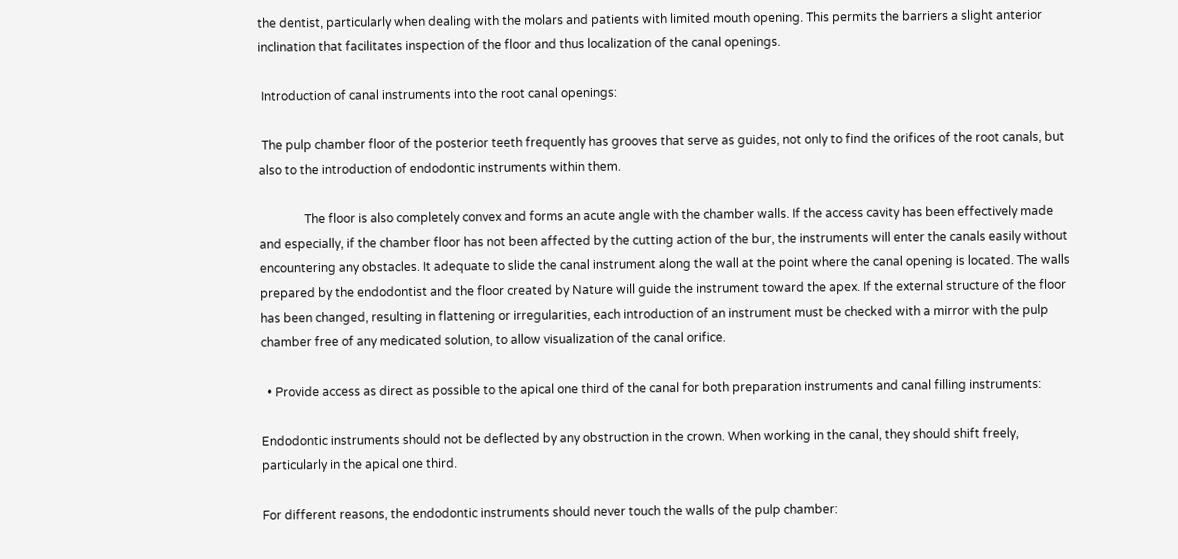the dentist, particularly when dealing with the molars and patients with limited mouth opening. This permits the barriers a slight anterior inclination that facilitates inspection of the floor and thus localization of the canal openings.

 Introduction of canal instruments into the root canal openings:

 The pulp chamber floor of the posterior teeth frequently has grooves that serve as guides, not only to find the orifices of the root canals, but also to the introduction of endodontic instruments within them.

               The floor is also completely convex and forms an acute angle with the chamber walls. If the access cavity has been effectively made and especially, if the chamber floor has not been affected by the cutting action of the bur, the instruments will enter the canals easily without encountering any obstacles. It adequate to slide the canal instrument along the wall at the point where the canal opening is located. The walls prepared by the endodontist and the floor created by Nature will guide the instrument toward the apex. If the external structure of the floor has been changed, resulting in flattening or irregularities, each introduction of an instrument must be checked with a mirror with the pulp chamber free of any medicated solution, to allow visualization of the canal orifice.

  • Provide access as direct as possible to the apical one third of the canal for both preparation instruments and canal filling instruments:

Endodontic instruments should not be deflected by any obstruction in the crown. When working in the canal, they should shift freely, particularly in the apical one third.

For different reasons, the endodontic instruments should never touch the walls of the pulp chamber: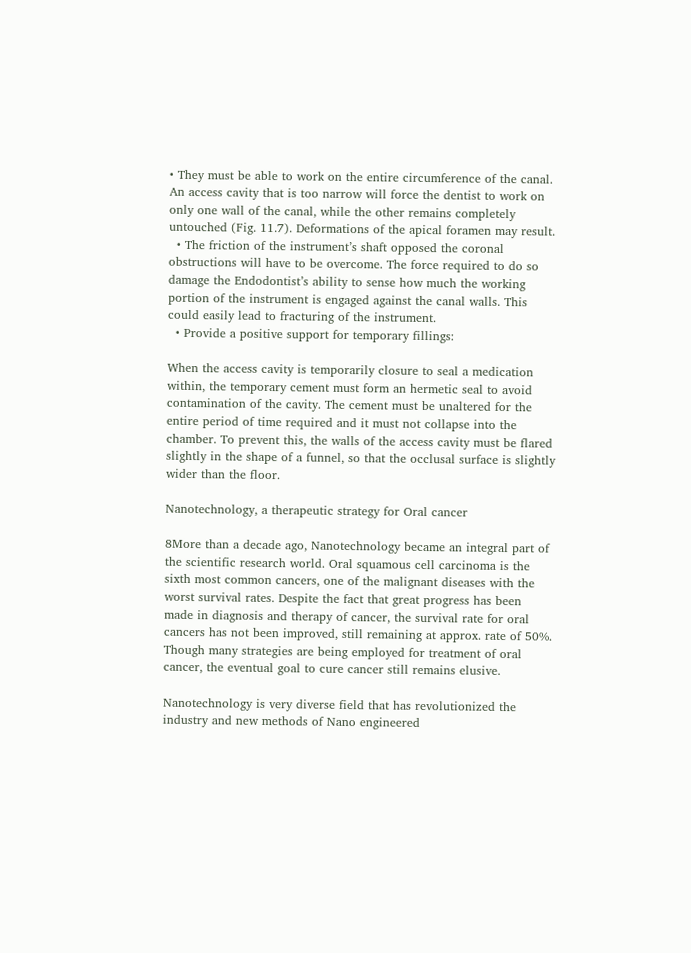• They must be able to work on the entire circumference of the canal. An access cavity that is too narrow will force the dentist to work on only one wall of the canal, while the other remains completely untouched (Fig. 11.7). Deformations of the apical foramen may result.
  • The friction of the instrument’s shaft opposed the coronal obstructions will have to be overcome. The force required to do so damage the Endodontist’s ability to sense how much the working portion of the instrument is engaged against the canal walls. This could easily lead to fracturing of the instrument.
  • Provide a positive support for temporary fillings:

When the access cavity is temporarily closure to seal a medication within, the temporary cement must form an hermetic seal to avoid contamination of the cavity. The cement must be unaltered for the entire period of time required and it must not collapse into the chamber. To prevent this, the walls of the access cavity must be flared slightly in the shape of a funnel, so that the occlusal surface is slightly wider than the floor.

Nanotechnology, a therapeutic strategy for Oral cancer

8More than a decade ago, Nanotechnology became an integral part of the scientific research world. Oral squamous cell carcinoma is the sixth most common cancers, one of the malignant diseases with the worst survival rates. Despite the fact that great progress has been made in diagnosis and therapy of cancer, the survival rate for oral cancers has not been improved, still remaining at approx. rate of 50%. Though many strategies are being employed for treatment of oral cancer, the eventual goal to cure cancer still remains elusive.

Nanotechnology is very diverse field that has revolutionized the industry and new methods of Nano engineered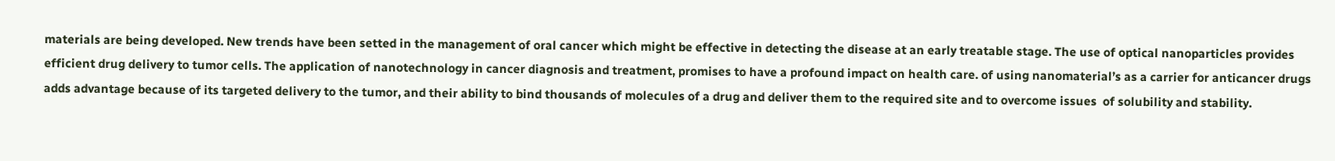materials are being developed. New trends have been setted in the management of oral cancer which might be effective in detecting the disease at an early treatable stage. The use of optical nanoparticles provides efficient drug delivery to tumor cells. The application of nanotechnology in cancer diagnosis and treatment, promises to have a profound impact on health care. of using nanomaterial’s as a carrier for anticancer drugs adds advantage because of its targeted delivery to the tumor, and their ability to bind thousands of molecules of a drug and deliver them to the required site and to overcome issues  of solubility and stability.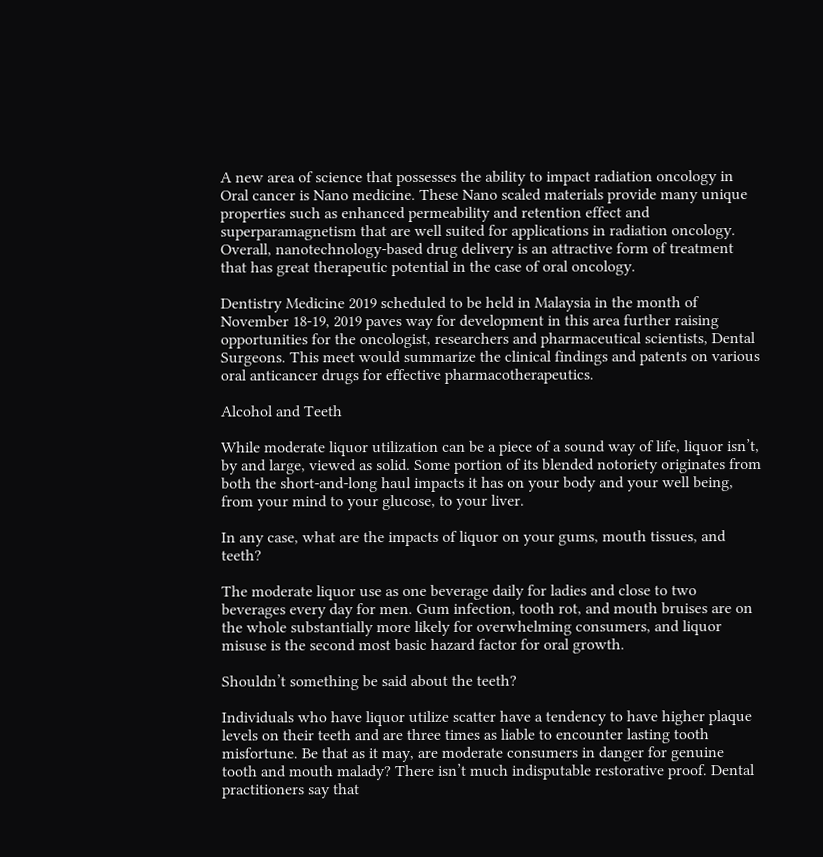A new area of science that possesses the ability to impact radiation oncology in Oral cancer is Nano medicine. These Nano scaled materials provide many unique properties such as enhanced permeability and retention effect and superparamagnetism that are well suited for applications in radiation oncology.  Overall, nanotechnology-based drug delivery is an attractive form of treatment that has great therapeutic potential in the case of oral oncology.

Dentistry Medicine 2019 scheduled to be held in Malaysia in the month of November 18-19, 2019 paves way for development in this area further raising opportunities for the oncologist, researchers and pharmaceutical scientists, Dental Surgeons. This meet would summarize the clinical findings and patents on various oral anticancer drugs for effective pharmacotherapeutics.

Alcohol and Teeth

While moderate liquor utilization can be a piece of a sound way of life, liquor isn’t, by and large, viewed as solid. Some portion of its blended notoriety originates from both the short-and-long haul impacts it has on your body and your well being, from your mind to your glucose, to your liver.

In any case, what are the impacts of liquor on your gums, mouth tissues, and teeth?

The moderate liquor use as one beverage daily for ladies and close to two beverages every day for men. Gum infection, tooth rot, and mouth bruises are on the whole substantially more likely for overwhelming consumers, and liquor misuse is the second most basic hazard factor for oral growth.

Shouldn’t something be said about the teeth?

Individuals who have liquor utilize scatter have a tendency to have higher plaque levels on their teeth and are three times as liable to encounter lasting tooth misfortune. Be that as it may, are moderate consumers in danger for genuine tooth and mouth malady? There isn’t much indisputable restorative proof. Dental practitioners say that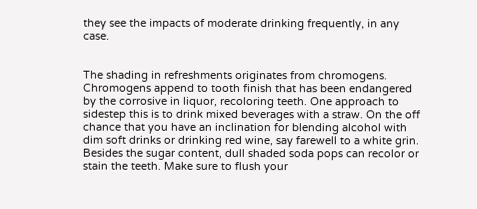they see the impacts of moderate drinking frequently, in any case.


The shading in refreshments originates from chromogens. Chromogens append to tooth finish that has been endangered by the corrosive in liquor, recoloring teeth. One approach to sidestep this is to drink mixed beverages with a straw. On the off chance that you have an inclination for blending alcohol with dim soft drinks or drinking red wine, say farewell to a white grin. Besides the sugar content, dull shaded soda pops can recolor or stain the teeth. Make sure to flush your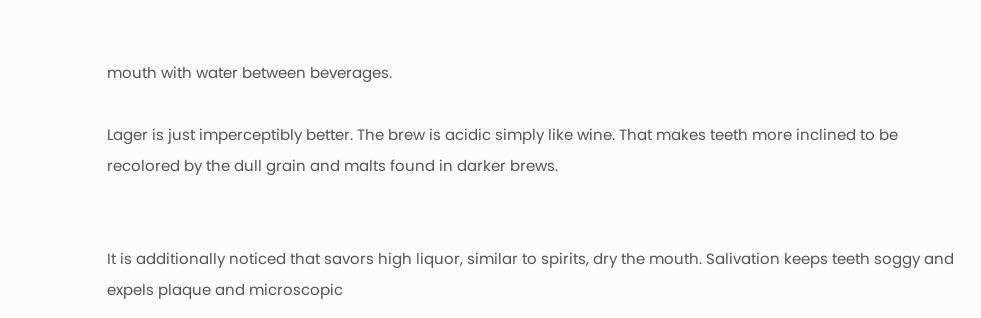mouth with water between beverages.

Lager is just imperceptibly better. The brew is acidic simply like wine. That makes teeth more inclined to be recolored by the dull grain and malts found in darker brews.


It is additionally noticed that savors high liquor, similar to spirits, dry the mouth. Salivation keeps teeth soggy and expels plaque and microscopic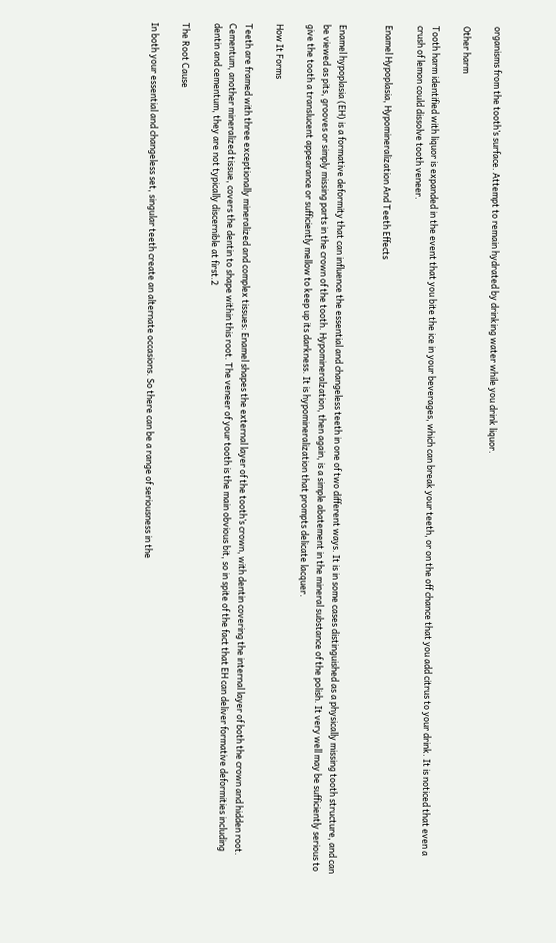organisms from the tooth’s surface. Attempt to remain hydrated by drinking water while you drink liquor.

Other harm

Tooth harm identified with liquor is expanded in the event that you bite the ice in your beverages, which can break your teeth, or on the off chance that you add citrus to your drink. It is noticed that even a crush of lemon could dissolve tooth veneer.

Enamel Hypoplasia, Hypomineralization And Teeth Effects


Enamel hypoplasia (EH) is a formative deformity that can influence the essential and changeless teeth in one of two different ways. It is in some cases distinguished as a physically missing tooth structure, and can be viewed as pits, grooves or simply missing parts in the crown of the tooth. Hypomineralzation, then again, is a simple abatement in the mineral substance of the polish. It very well may be sufficiently serious to give the tooth a translucent appearance or sufficiently mellow to keep up its darkness. It is hypomineralization that prompts delicate lacquer.

How It Forms

Teeth are framed with three exceptionally mineralized and complex tissues: Enamel shapes the external layer of the tooth’s crown, with dentin covering the internal layer of both the crown and hidden root. Cementum, another mineralized tissue, covers the dentin to shape within this root. The veneer of your tooth is the main obvious bit, so in spite of the fact that EH can deliver formative deformities including dentin and cementum, they are not typically discernible at first.2

The Root Cause

In both your essential and changeless set, singular teeth create an alternate occasions. So there can be a range of seriousness in the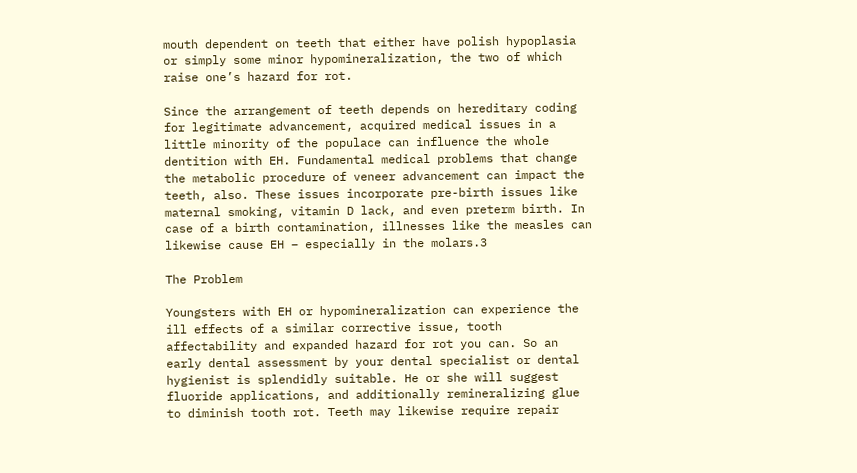mouth dependent on teeth that either have polish hypoplasia or simply some minor hypomineralization, the two of which raise one’s hazard for rot.

Since the arrangement of teeth depends on hereditary coding for legitimate advancement, acquired medical issues in a little minority of the populace can influence the whole dentition with EH. Fundamental medical problems that change the metabolic procedure of veneer advancement can impact the teeth, also. These issues incorporate pre-birth issues like maternal smoking, vitamin D lack, and even preterm birth. In case of a birth contamination, illnesses like the measles can likewise cause EH – especially in the molars.3

The Problem

Youngsters with EH or hypomineralization can experience the ill effects of a similar corrective issue, tooth affectability and expanded hazard for rot you can. So an early dental assessment by your dental specialist or dental hygienist is splendidly suitable. He or she will suggest fluoride applications, and additionally remineralizing glue to diminish tooth rot. Teeth may likewise require repair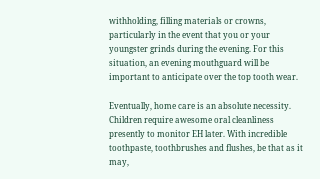withholding, filling materials or crowns, particularly in the event that you or your youngster grinds during the evening. For this situation, an evening mouthguard will be important to anticipate over the top tooth wear.

Eventually, home care is an absolute necessity. Children require awesome oral cleanliness presently to monitor EH later. With incredible toothpaste, toothbrushes and flushes, be that as it may,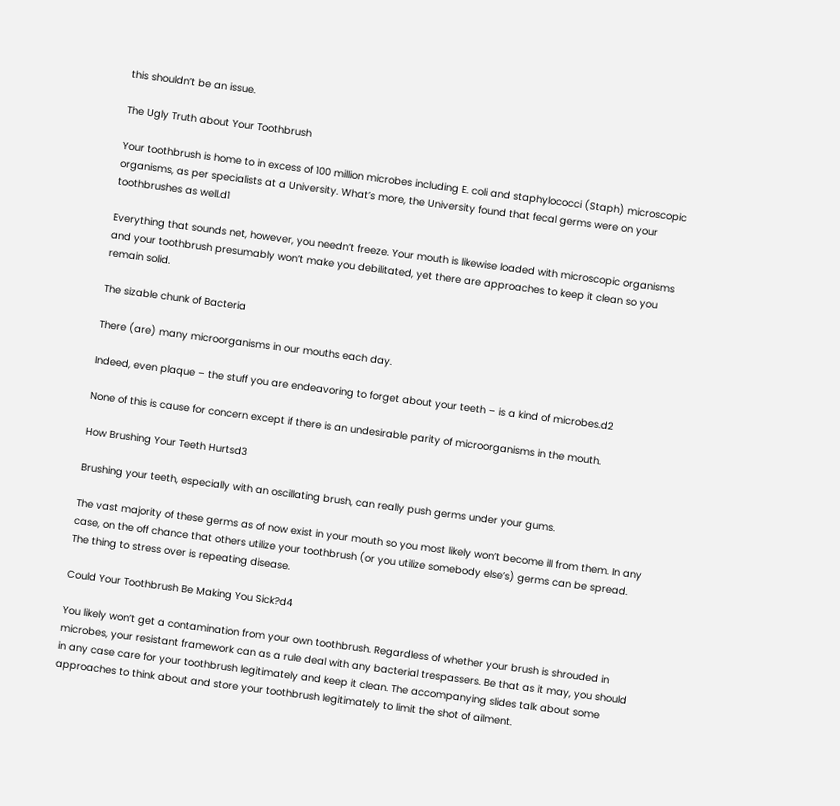this shouldn’t be an issue.

The Ugly Truth about Your Toothbrush

Your toothbrush is home to in excess of 100 million microbes including E. coli and staphylococci (Staph) microscopic organisms, as per specialists at a University. What’s more, the University found that fecal germs were on your toothbrushes as well.d1

Everything that sounds net, however, you needn’t freeze. Your mouth is likewise loaded with microscopic organisms and your toothbrush presumably won’t make you debilitated, yet there are approaches to keep it clean so you remain solid.

The sizable chunk of Bacteria

There (are) many microorganisms in our mouths each day.

Indeed, even plaque – the stuff you are endeavoring to forget about your teeth – is a kind of microbes.d2

None of this is cause for concern except if there is an undesirable parity of microorganisms in the mouth.

How Brushing Your Teeth Hurtsd3

Brushing your teeth, especially with an oscillating brush, can really push germs under your gums.

The vast majority of these germs as of now exist in your mouth so you most likely won’t become ill from them. In any case, on the off chance that others utilize your toothbrush (or you utilize somebody else’s) germs can be spread. The thing to stress over is repeating disease.

Could Your Toothbrush Be Making You Sick?d4

You likely won’t get a contamination from your own toothbrush. Regardless of whether your brush is shrouded in microbes, your resistant framework can as a rule deal with any bacterial trespassers. Be that as it may, you should in any case care for your toothbrush legitimately and keep it clean. The accompanying slides talk about some approaches to think about and store your toothbrush legitimately to limit the shot of ailment.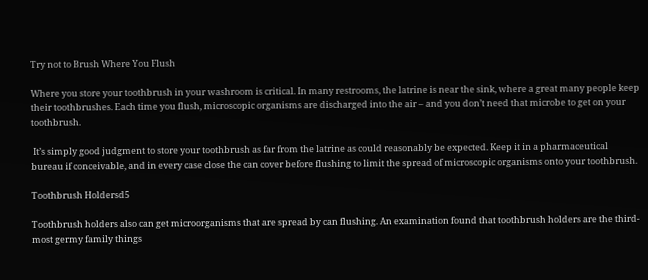Try not to Brush Where You Flush

Where you store your toothbrush in your washroom is critical. In many restrooms, the latrine is near the sink, where a great many people keep their toothbrushes. Each time you flush, microscopic organisms are discharged into the air – and you don’t need that microbe to get on your toothbrush.

 It’s simply good judgment to store your toothbrush as far from the latrine as could reasonably be expected. Keep it in a pharmaceutical bureau if conceivable, and in every case close the can cover before flushing to limit the spread of microscopic organisms onto your toothbrush.

Toothbrush Holdersd5

Toothbrush holders also can get microorganisms that are spread by can flushing. An examination found that toothbrush holders are the third-most germy family things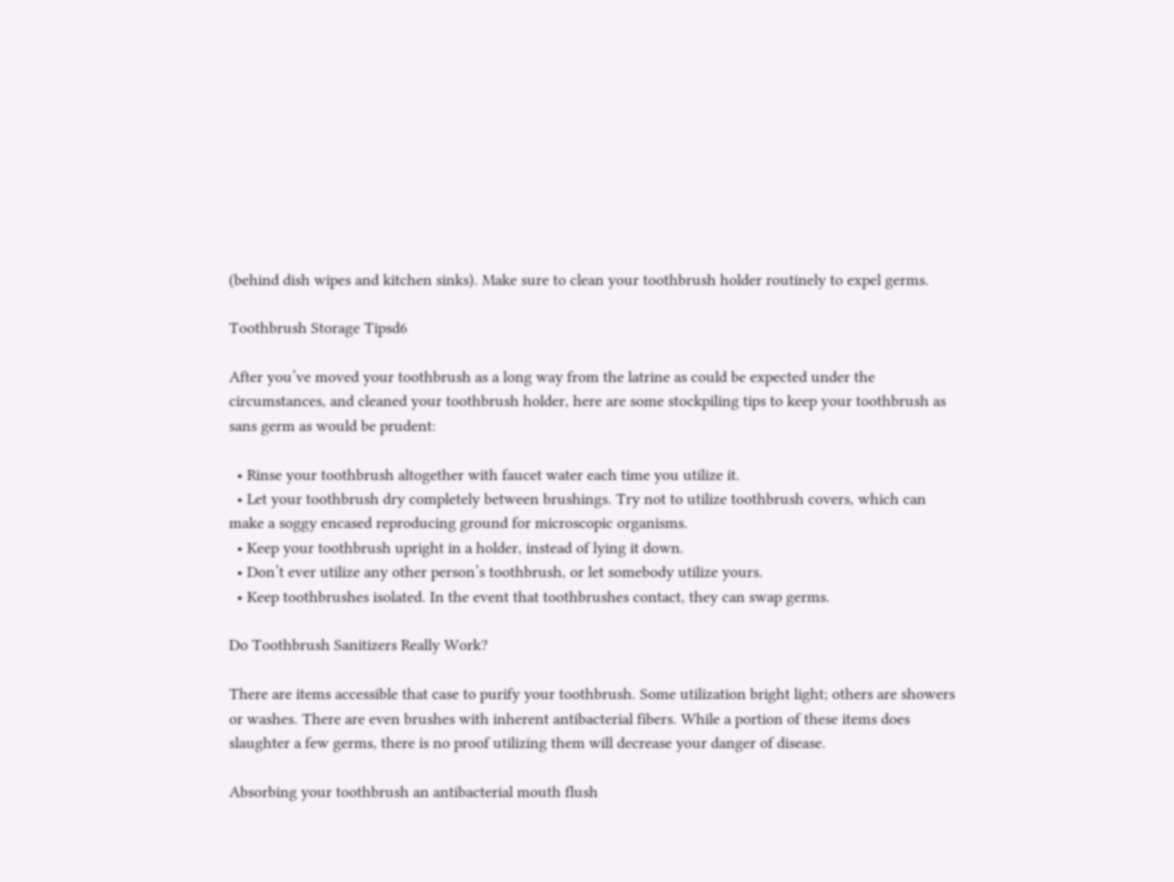(behind dish wipes and kitchen sinks). Make sure to clean your toothbrush holder routinely to expel germs.

Toothbrush Storage Tipsd6

After you’ve moved your toothbrush as a long way from the latrine as could be expected under the circumstances, and cleaned your toothbrush holder, here are some stockpiling tips to keep your toothbrush as sans germ as would be prudent:

  • Rinse your toothbrush altogether with faucet water each time you utilize it.
  • Let your toothbrush dry completely between brushings. Try not to utilize toothbrush covers, which can make a soggy encased reproducing ground for microscopic organisms.
  • Keep your toothbrush upright in a holder, instead of lying it down.
  • Don’t ever utilize any other person’s toothbrush, or let somebody utilize yours.
  • Keep toothbrushes isolated. In the event that toothbrushes contact, they can swap germs.

Do Toothbrush Sanitizers Really Work?

There are items accessible that case to purify your toothbrush. Some utilization bright light; others are showers or washes. There are even brushes with inherent antibacterial fibers. While a portion of these items does slaughter a few germs, there is no proof utilizing them will decrease your danger of disease.

Absorbing your toothbrush an antibacterial mouth flush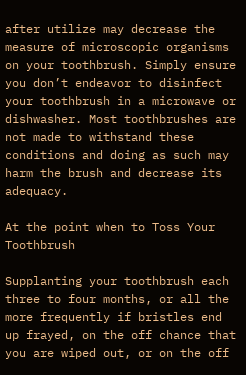after utilize may decrease the measure of microscopic organisms on your toothbrush. Simply ensure you don’t endeavor to disinfect your toothbrush in a microwave or dishwasher. Most toothbrushes are not made to withstand these conditions and doing as such may harm the brush and decrease its adequacy.

At the point when to Toss Your Toothbrush

Supplanting your toothbrush each three to four months, or all the more frequently if bristles end up frayed, on the off chance that you are wiped out, or on the off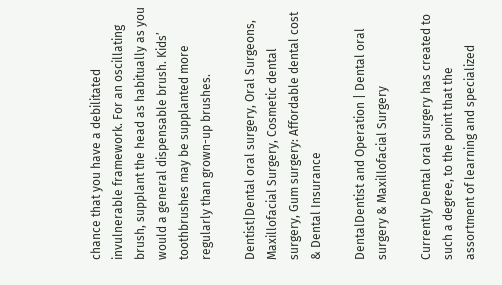chance that you have a debilitated invulnerable framework. For an oscillating brush, supplant the head as habitually as you would a general dispensable brush. Kids’ toothbrushes may be supplanted more regularly than grown-up brushes.

Dentist|Dental oral surgery, Oral Surgeons, Maxillofacial Surgery, Cosmetic dental surgery, Gum surgery: Affordable dental cost & Dental Insurance

DentalDentist and Operation | Dental oral surgery & Maxillofacial Surgery

Currently Dental oral surgery has created to such a degree, to the point that the assortment of learning and specialized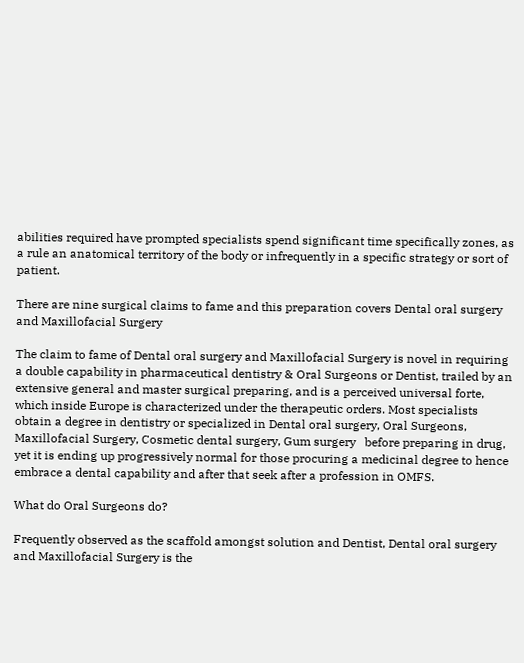abilities required have prompted specialists spend significant time specifically zones, as a rule an anatomical territory of the body or infrequently in a specific strategy or sort of patient.

There are nine surgical claims to fame and this preparation covers Dental oral surgery and Maxillofacial Surgery

The claim to fame of Dental oral surgery and Maxillofacial Surgery is novel in requiring a double capability in pharmaceutical dentistry & Oral Surgeons or Dentist, trailed by an extensive general and master surgical preparing, and is a perceived universal forte, which inside Europe is characterized under the therapeutic orders. Most specialists obtain a degree in dentistry or specialized in Dental oral surgery, Oral Surgeons, Maxillofacial Surgery, Cosmetic dental surgery, Gum surgery   before preparing in drug, yet it is ending up progressively normal for those procuring a medicinal degree to hence embrace a dental capability and after that seek after a profession in OMFS.

What do Oral Surgeons do?

Frequently observed as the scaffold amongst solution and Dentist, Dental oral surgery and Maxillofacial Surgery is the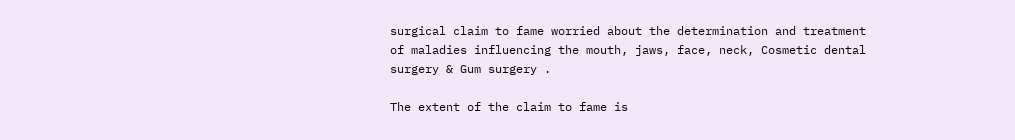surgical claim to fame worried about the determination and treatment of maladies influencing the mouth, jaws, face, neck, Cosmetic dental surgery & Gum surgery .

The extent of the claim to fame is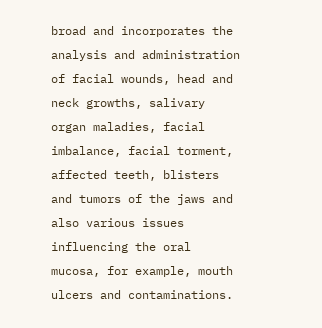broad and incorporates the analysis and administration of facial wounds, head and neck growths, salivary organ maladies, facial imbalance, facial torment, affected teeth, blisters and tumors of the jaws and also various issues influencing the oral mucosa, for example, mouth ulcers and contaminations.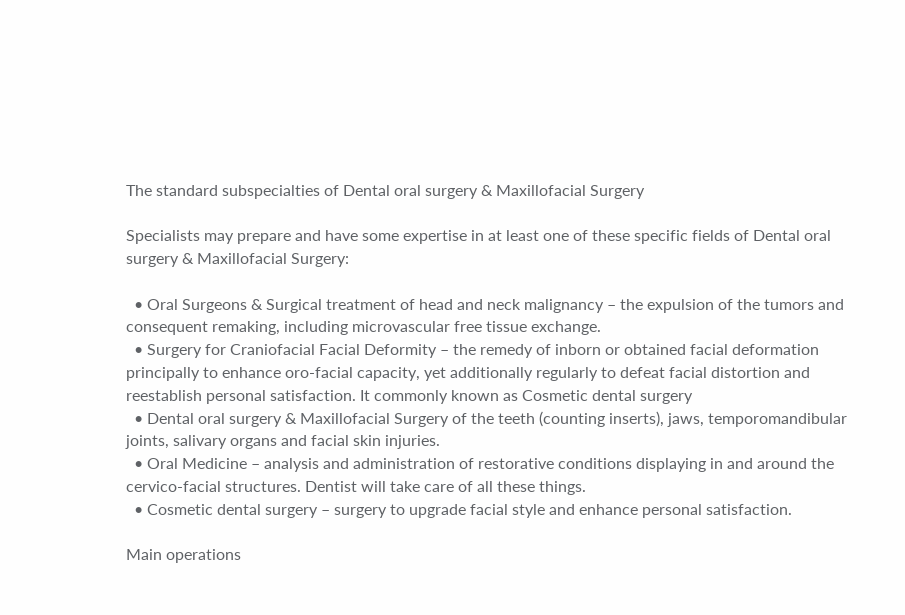The standard subspecialties of Dental oral surgery & Maxillofacial Surgery

Specialists may prepare and have some expertise in at least one of these specific fields of Dental oral surgery & Maxillofacial Surgery:

  • Oral Surgeons & Surgical treatment of head and neck malignancy – the expulsion of the tumors and consequent remaking, including microvascular free tissue exchange.
  • Surgery for Craniofacial Facial Deformity – the remedy of inborn or obtained facial deformation principally to enhance oro-facial capacity, yet additionally regularly to defeat facial distortion and reestablish personal satisfaction. It commonly known as Cosmetic dental surgery
  • Dental oral surgery & Maxillofacial Surgery of the teeth (counting inserts), jaws, temporomandibular joints, salivary organs and facial skin injuries.
  • Oral Medicine – analysis and administration of restorative conditions displaying in and around the cervico-facial structures. Dentist will take care of all these things.
  • Cosmetic dental surgery – surgery to upgrade facial style and enhance personal satisfaction.

Main operations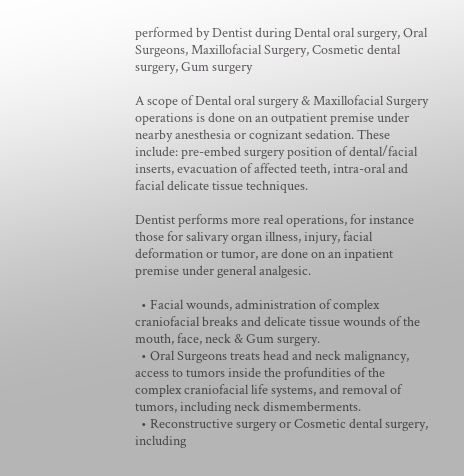performed by Dentist during Dental oral surgery, Oral Surgeons, Maxillofacial Surgery, Cosmetic dental surgery, Gum surgery

A scope of Dental oral surgery & Maxillofacial Surgery operations is done on an outpatient premise under nearby anesthesia or cognizant sedation. These include: pre-embed surgery position of dental/facial inserts, evacuation of affected teeth, intra-oral and facial delicate tissue techniques.

Dentist performs more real operations, for instance those for salivary organ illness, injury, facial deformation or tumor, are done on an inpatient premise under general analgesic.

  • Facial wounds, administration of complex craniofacial breaks and delicate tissue wounds of the mouth, face, neck & Gum surgery.
  • Oral Surgeons treats head and neck malignancy, access to tumors inside the profundities of the complex craniofacial life systems, and removal of tumors, including neck dismemberments.
  • Reconstructive surgery or Cosmetic dental surgery, including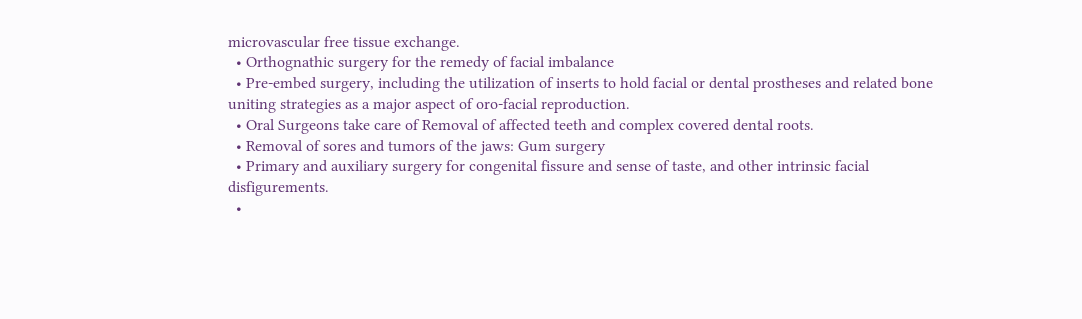microvascular free tissue exchange.
  • Orthognathic surgery for the remedy of facial imbalance
  • Pre-embed surgery, including the utilization of inserts to hold facial or dental prostheses and related bone uniting strategies as a major aspect of oro-facial reproduction.
  • Oral Surgeons take care of Removal of affected teeth and complex covered dental roots.
  • Removal of sores and tumors of the jaws: Gum surgery
  • Primary and auxiliary surgery for congenital fissure and sense of taste, and other intrinsic facial disfigurements.
  •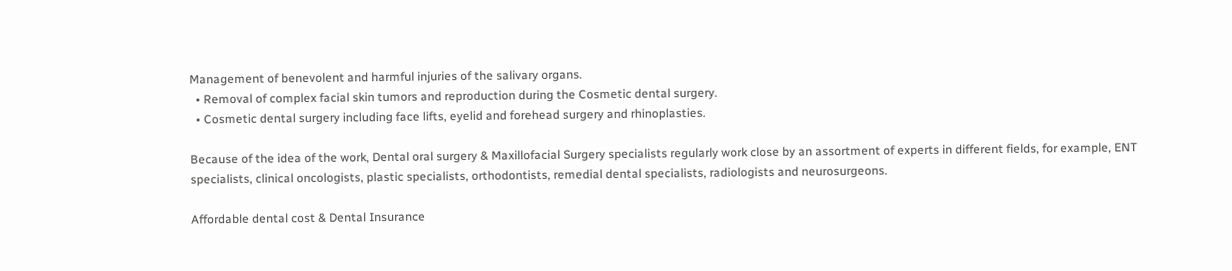Management of benevolent and harmful injuries of the salivary organs.
  • Removal of complex facial skin tumors and reproduction during the Cosmetic dental surgery.
  • Cosmetic dental surgery including face lifts, eyelid and forehead surgery and rhinoplasties.

Because of the idea of the work, Dental oral surgery & Maxillofacial Surgery specialists regularly work close by an assortment of experts in different fields, for example, ENT specialists, clinical oncologists, plastic specialists, orthodontists, remedial dental specialists, radiologists and neurosurgeons.

Affordable dental cost & Dental Insurance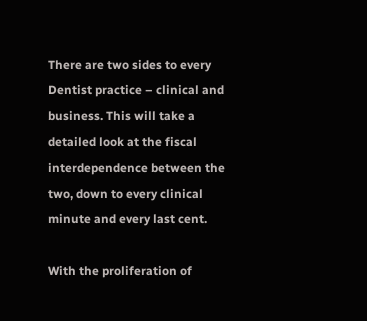There are two sides to every Dentist practice – clinical and business. This will take a detailed look at the fiscal interdependence between the two, down to every clinical minute and every last cent.

With the proliferation of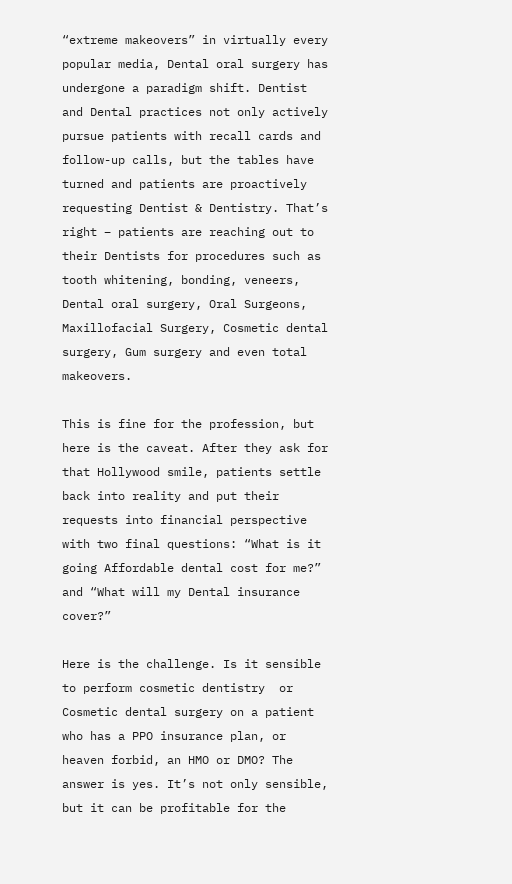“extreme makeovers” in virtually every popular media, Dental oral surgery has undergone a paradigm shift. Dentist and Dental practices not only actively pursue patients with recall cards and follow-up calls, but the tables have turned and patients are proactively requesting Dentist & Dentistry. That’s right – patients are reaching out to their Dentists for procedures such as tooth whitening, bonding, veneers, Dental oral surgery, Oral Surgeons, Maxillofacial Surgery, Cosmetic dental surgery, Gum surgery and even total makeovers.

This is fine for the profession, but here is the caveat. After they ask for that Hollywood smile, patients settle back into reality and put their requests into financial perspective with two final questions: “What is it going Affordable dental cost for me?” and “What will my Dental insurance cover?”

Here is the challenge. Is it sensible to perform cosmetic dentistry  or Cosmetic dental surgery on a patient who has a PPO insurance plan, or heaven forbid, an HMO or DMO? The answer is yes. It’s not only sensible, but it can be profitable for the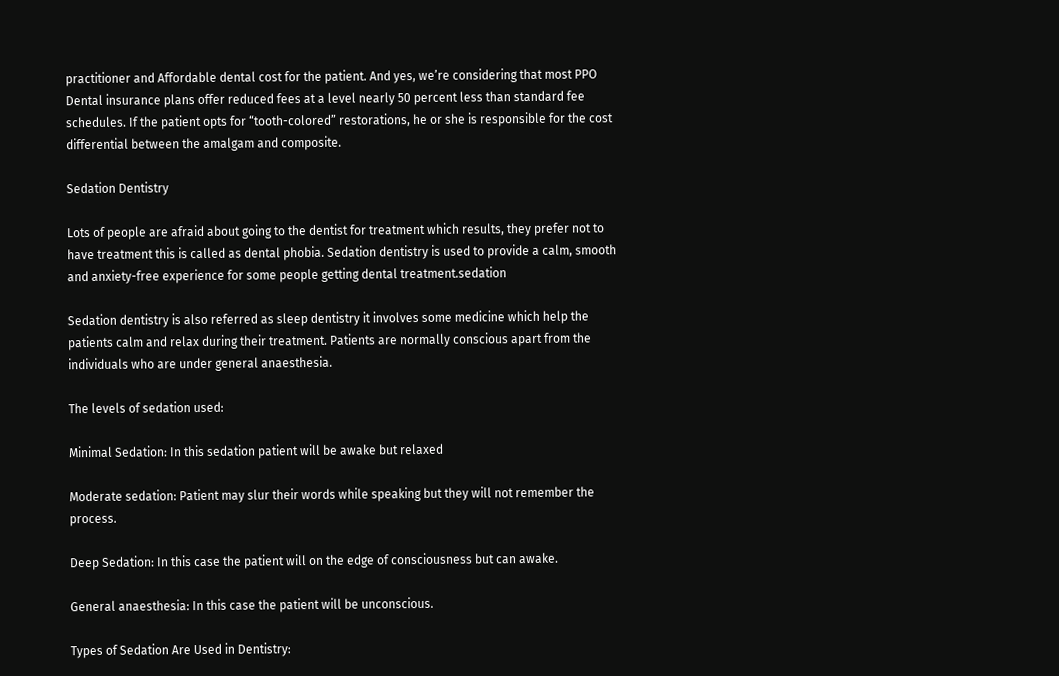practitioner and Affordable dental cost for the patient. And yes, we’re considering that most PPO Dental insurance plans offer reduced fees at a level nearly 50 percent less than standard fee schedules. If the patient opts for “tooth-colored” restorations, he or she is responsible for the cost differential between the amalgam and composite.

Sedation Dentistry

Lots of people are afraid about going to the dentist for treatment which results, they prefer not to have treatment this is called as dental phobia. Sedation dentistry is used to provide a calm, smooth and anxiety-free experience for some people getting dental treatment.sedation

Sedation dentistry is also referred as sleep dentistry it involves some medicine which help the patients calm and relax during their treatment. Patients are normally conscious apart from the individuals who are under general anaesthesia.

The levels of sedation used:

Minimal Sedation: In this sedation patient will be awake but relaxed

Moderate sedation: Patient may slur their words while speaking but they will not remember the process.

Deep Sedation: In this case the patient will on the edge of consciousness but can awake.

General anaesthesia: In this case the patient will be unconscious.

Types of Sedation Are Used in Dentistry: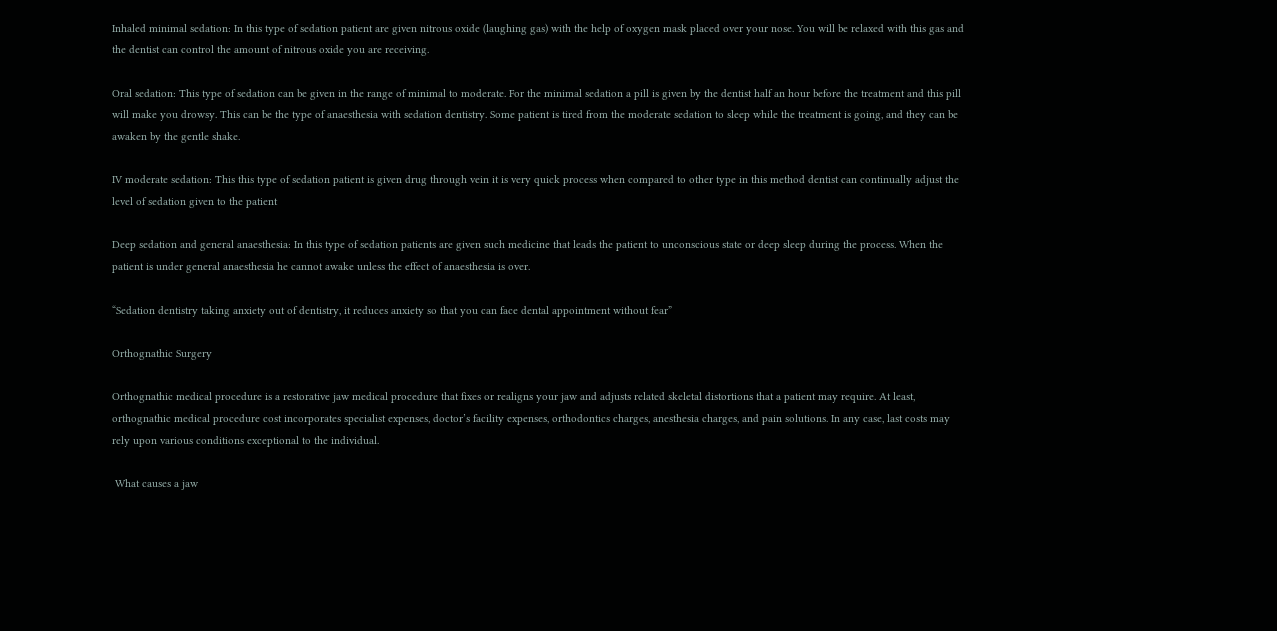Inhaled minimal sedation: In this type of sedation patient are given nitrous oxide (laughing gas) with the help of oxygen mask placed over your nose. You will be relaxed with this gas and the dentist can control the amount of nitrous oxide you are receiving.

Oral sedation: This type of sedation can be given in the range of minimal to moderate. For the minimal sedation a pill is given by the dentist half an hour before the treatment and this pill will make you drowsy. This can be the type of anaesthesia with sedation dentistry. Some patient is tired from the moderate sedation to sleep while the treatment is going, and they can be awaken by the gentle shake.

IV moderate sedation: This this type of sedation patient is given drug through vein it is very quick process when compared to other type in this method dentist can continually adjust the level of sedation given to the patient

Deep sedation and general anaesthesia: In this type of sedation patients are given such medicine that leads the patient to unconscious state or deep sleep during the process. When the patient is under general anaesthesia he cannot awake unless the effect of anaesthesia is over.

“Sedation dentistry taking anxiety out of dentistry, it reduces anxiety so that you can face dental appointment without fear”

Orthognathic Surgery

Orthognathic medical procedure is a restorative jaw medical procedure that fixes or realigns your jaw and adjusts related skeletal distortions that a patient may require. At least, orthognathic medical procedure cost incorporates specialist expenses, doctor’s facility expenses, orthodontics charges, anesthesia charges, and pain solutions. In any case, last costs may rely upon various conditions exceptional to the individual.

 What causes a jaw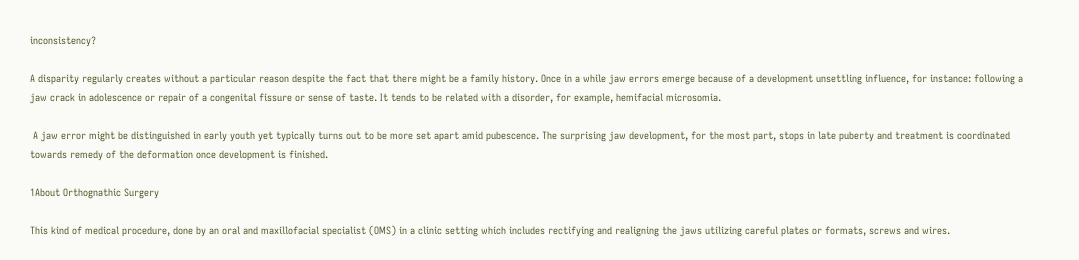inconsistency?

A disparity regularly creates without a particular reason despite the fact that there might be a family history. Once in a while jaw errors emerge because of a development unsettling influence, for instance: following a jaw crack in adolescence or repair of a congenital fissure or sense of taste. It tends to be related with a disorder, for example, hemifacial microsomia.

 A jaw error might be distinguished in early youth yet typically turns out to be more set apart amid pubescence. The surprising jaw development, for the most part, stops in late puberty and treatment is coordinated towards remedy of the deformation once development is finished.

1About Orthognathic Surgery

This kind of medical procedure, done by an oral and maxillofacial specialist (OMS) in a clinic setting which includes rectifying and realigning the jaws utilizing careful plates or formats, screws and wires.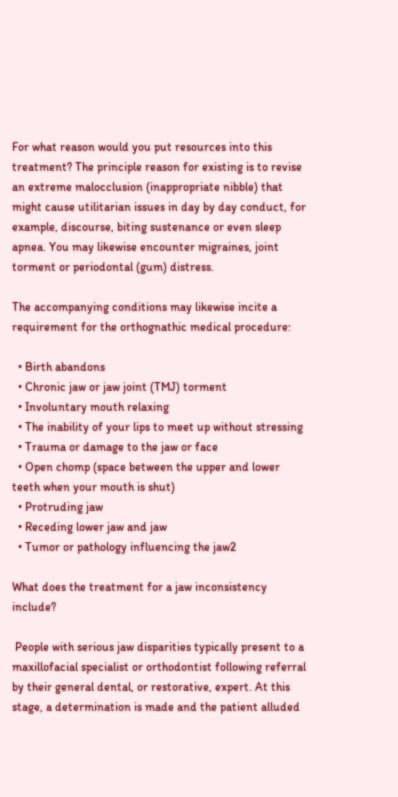For what reason would you put resources into this treatment? The principle reason for existing is to revise an extreme malocclusion (inappropriate nibble) that might cause utilitarian issues in day by day conduct, for example, discourse, biting sustenance or even sleep apnea. You may likewise encounter migraines, joint torment or periodontal (gum) distress.

The accompanying conditions may likewise incite a requirement for the orthognathic medical procedure:

  • Birth abandons
  • Chronic jaw or jaw joint (TMJ) torment
  • Involuntary mouth relaxing
  • The inability of your lips to meet up without stressing
  • Trauma or damage to the jaw or face
  • Open chomp (space between the upper and lower teeth when your mouth is shut)
  • Protruding jaw
  • Receding lower jaw and jaw
  • Tumor or pathology influencing the jaw2

What does the treatment for a jaw inconsistency include?

 People with serious jaw disparities typically present to a maxillofacial specialist or orthodontist following referral by their general dental, or restorative, expert. At this stage, a determination is made and the patient alluded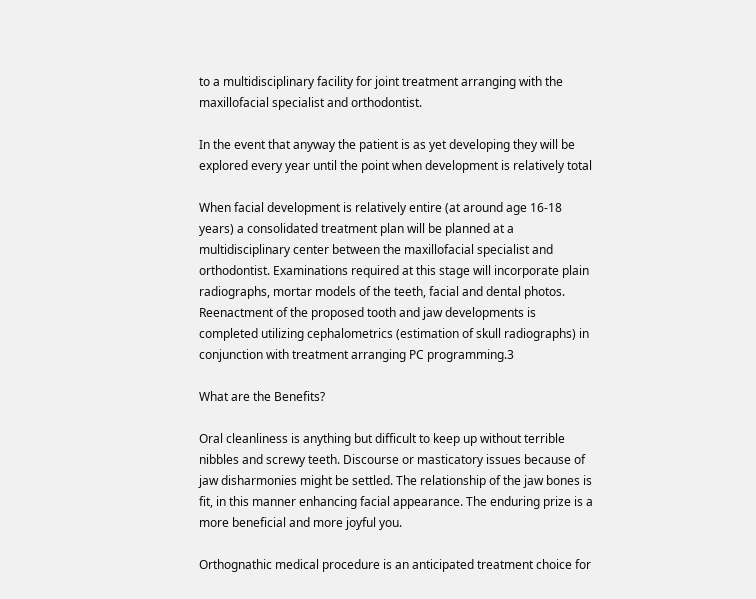to a multidisciplinary facility for joint treatment arranging with the maxillofacial specialist and orthodontist.

In the event that anyway the patient is as yet developing they will be explored every year until the point when development is relatively total

When facial development is relatively entire (at around age 16-18 years) a consolidated treatment plan will be planned at a multidisciplinary center between the maxillofacial specialist and orthodontist. Examinations required at this stage will incorporate plain radiographs, mortar models of the teeth, facial and dental photos. Reenactment of the proposed tooth and jaw developments is completed utilizing cephalometrics (estimation of skull radiographs) in conjunction with treatment arranging PC programming.3

What are the Benefits?

Oral cleanliness is anything but difficult to keep up without terrible nibbles and screwy teeth. Discourse or masticatory issues because of jaw disharmonies might be settled. The relationship of the jaw bones is fit, in this manner enhancing facial appearance. The enduring prize is a more beneficial and more joyful you.

Orthognathic medical procedure is an anticipated treatment choice for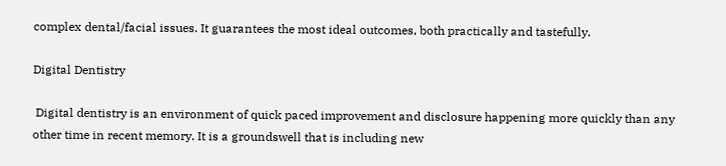complex dental/facial issues. It guarantees the most ideal outcomes, both practically and tastefully.

Digital Dentistry

 Digital dentistry is an environment of quick paced improvement and disclosure happening more quickly than any other time in recent memory. It is a groundswell that is including new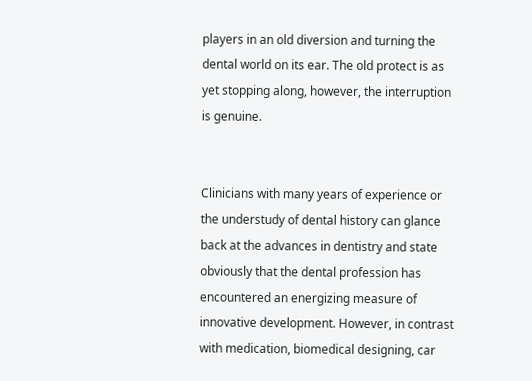players in an old diversion and turning the dental world on its ear. The old protect is as yet stopping along, however, the interruption is genuine.


Clinicians with many years of experience or the understudy of dental history can glance back at the advances in dentistry and state obviously that the dental profession has encountered an energizing measure of innovative development. However, in contrast with medication, biomedical designing, car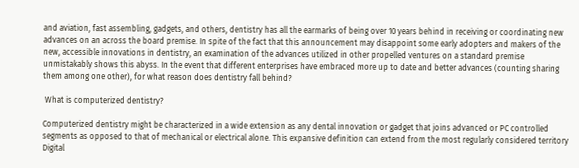and aviation, fast assembling, gadgets, and others, dentistry has all the earmarks of being over 10 years behind in receiving or coordinating new advances on an across the board premise. In spite of the fact that this announcement may disappoint some early adopters and makers of the new, accessible innovations in dentistry, an examination of the advances utilized in other propelled ventures on a standard premise unmistakably shows this abyss. In the event that different enterprises have embraced more up to date and better advances (counting sharing them among one other), for what reason does dentistry fall behind?

 What is computerized dentistry?

Computerized dentistry might be characterized in a wide extension as any dental innovation or gadget that joins advanced or PC controlled segments as opposed to that of mechanical or electrical alone. This expansive definition can extend from the most regularly considered territory Digital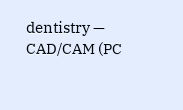dentistry — CAD/CAM (PC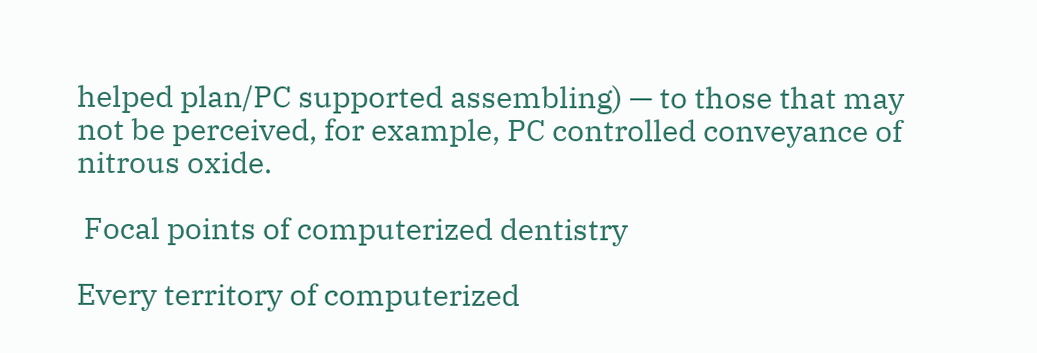helped plan/PC supported assembling) — to those that may not be perceived, for example, PC controlled conveyance of nitrous oxide.

 Focal points of computerized dentistry

Every territory of computerized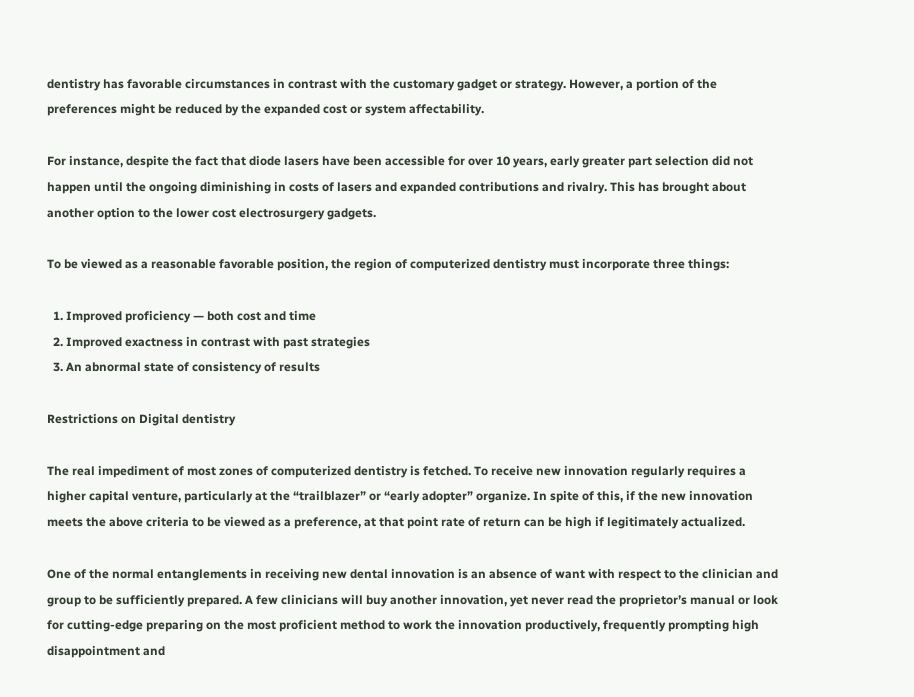dentistry has favorable circumstances in contrast with the customary gadget or strategy. However, a portion of the preferences might be reduced by the expanded cost or system affectability.

For instance, despite the fact that diode lasers have been accessible for over 10 years, early greater part selection did not happen until the ongoing diminishing in costs of lasers and expanded contributions and rivalry. This has brought about another option to the lower cost electrosurgery gadgets.

To be viewed as a reasonable favorable position, the region of computerized dentistry must incorporate three things:

  1. Improved proficiency — both cost and time
  2. Improved exactness in contrast with past strategies
  3. An abnormal state of consistency of results

Restrictions on Digital dentistry

The real impediment of most zones of computerized dentistry is fetched. To receive new innovation regularly requires a higher capital venture, particularly at the “trailblazer” or “early adopter” organize. In spite of this, if the new innovation meets the above criteria to be viewed as a preference, at that point rate of return can be high if legitimately actualized.

One of the normal entanglements in receiving new dental innovation is an absence of want with respect to the clinician and group to be sufficiently prepared. A few clinicians will buy another innovation, yet never read the proprietor’s manual or look for cutting-edge preparing on the most proficient method to work the innovation productively, frequently prompting high disappointment and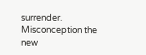surrender. Misconception the new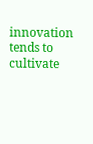innovation tends to cultivate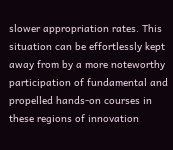slower appropriation rates. This situation can be effortlessly kept away from by a more noteworthy participation of fundamental and propelled hands-on courses in these regions of innovation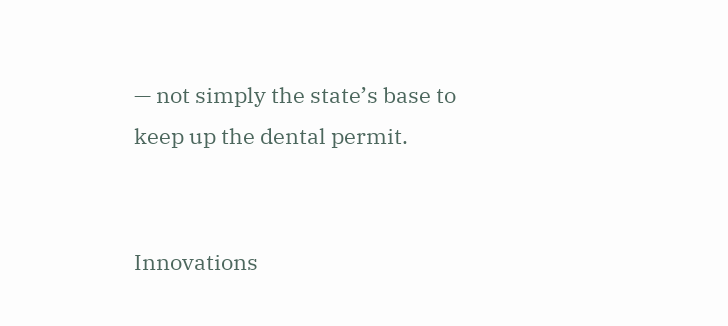— not simply the state’s base to keep up the dental permit.


Innovations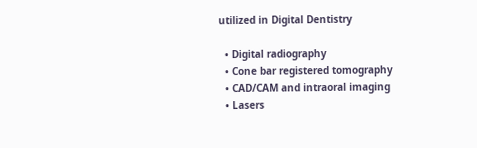utilized in Digital Dentistry

  • Digital radiography
  • Cone bar registered tomography
  • CAD/CAM and intraoral imaging
  • Lasers